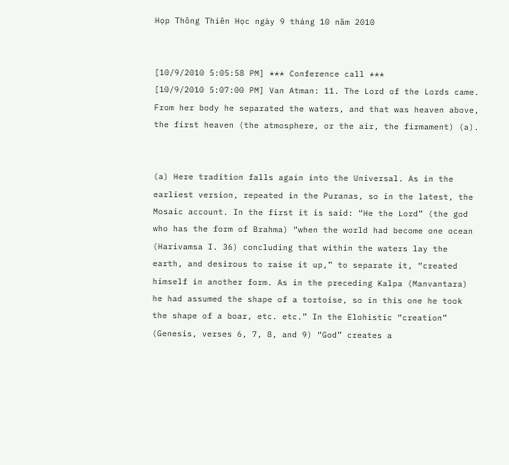Họp Thông Thiên Học ngày 9 tháng 10 năm 2010


[10/9/2010 5:05:58 PM] *** Conference call ***
[10/9/2010 5:07:00 PM] Van Atman: 11. The Lord of the Lords came. From her body he separated the waters, and that was heaven above, the first heaven (the atmosphere, or the air, the firmament) (a).


(a) Here tradition falls again into the Universal. As in the earliest version, repeated in the Puranas, so in the latest, the Mosaic account. In the first it is said: “He the Lord” (the god who has the form of Brahma) “when the world had become one ocean (Harivamsa I. 36) concluding that within the waters lay the earth, and desirous to raise it up,” to separate it, “created himself in another form. As in the preceding Kalpa (Manvantara) he had assumed the shape of a tortoise, so in this one he took the shape of a boar, etc. etc.” In the Elohistic “creation” (Genesis, verses 6, 7, 8, and 9) “God” creates a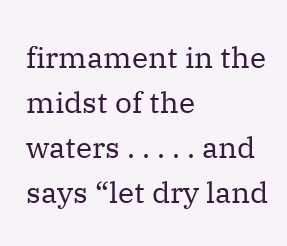firmament in the midst of the waters . . . . . and says “let dry land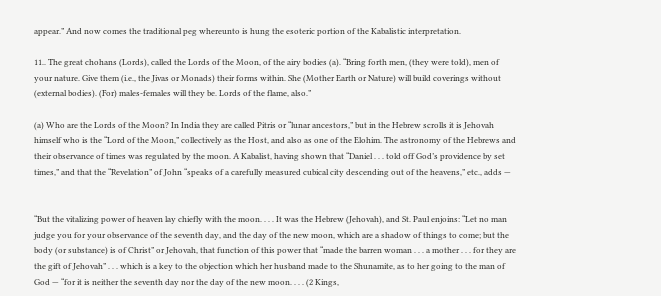appear.” And now comes the traditional peg whereunto is hung the esoteric portion of the Kabalistic interpretation.

11.. The great chohans (Lords), called the Lords of the Moon, of the airy bodies (a). “Bring forth men, (they were told), men of your nature. Give them (i.e., the Jivas or Monads) their forms within. She (Mother Earth or Nature) will build coverings without (external bodies). (For) males-females will they be. Lords of the flame, also.”

(a) Who are the Lords of the Moon? In India they are called Pitris or “lunar ancestors,” but in the Hebrew scrolls it is Jehovah himself who is the “Lord of the Moon,” collectively as the Host, and also as one of the Elohim. The astronomy of the Hebrews and their observance of times was regulated by the moon. A Kabalist, having shown that “Daniel . . . told off God’s providence by set times,” and that the “Revelation” of John “speaks of a carefully measured cubical city descending out of the heavens,” etc., adds —


“But the vitalizing power of heaven lay chiefly with the moon. . . . It was the Hebrew (Jehovah), and St. Paul enjoins: “Let no man judge you for your observance of the seventh day, and the day of the new moon, which are a shadow of things to come; but the body (or substance) is of Christ” or Jehovah, that function of this power that “made the barren woman . . . a mother . . . for they are the gift of Jehovah” . . . which is a key to the objection which her husband made to the Shunamite, as to her going to the man of God — “for it is neither the seventh day nor the day of the new moon. . . . (2 Kings,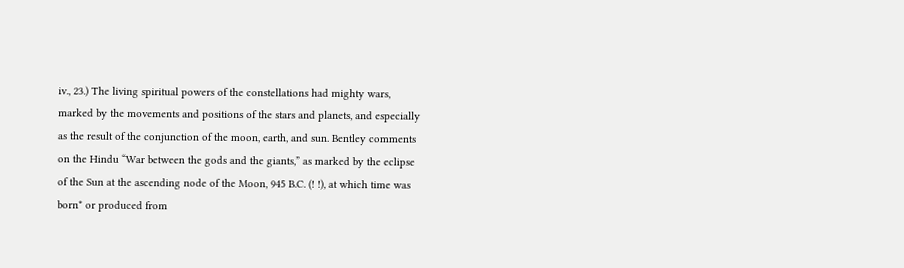iv., 23.) The living spiritual powers of the constellations had mighty wars, marked by the movements and positions of the stars and planets, and especially as the result of the conjunction of the moon, earth, and sun. Bentley comments on the Hindu “War between the gods and the giants,” as marked by the eclipse of the Sun at the ascending node of the Moon, 945 B.C. (! !), at which time was born* or produced from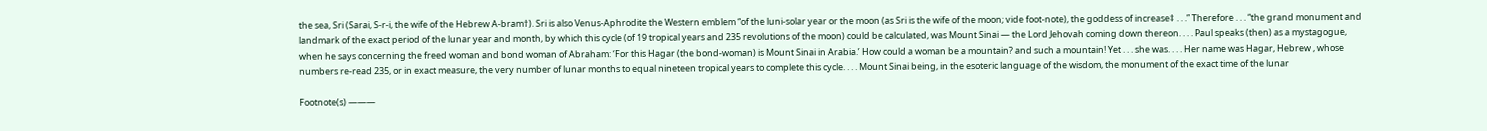the sea, Sri (Sarai, S-r-i, the wife of the Hebrew A-bram†). Sri is also Venus-Aphrodite the Western emblem “of the luni-solar year or the moon (as Sri is the wife of the moon; vide foot-note), the goddess of increase‡ . . .” Therefore . . . “the grand monument and landmark of the exact period of the lunar year and month, by which this cycle (of 19 tropical years and 235 revolutions of the moon) could be calculated, was Mount Sinai — the Lord Jehovah coming down thereon. . . . Paul speaks (then) as a mystagogue, when he says concerning the freed woman and bond woman of Abraham: ‘For this Hagar (the bond-woman) is Mount Sinai in Arabia.’ How could a woman be a mountain? and such a mountain! Yet . . . she was. . . . Her name was Hagar, Hebrew , whose numbers re-read 235, or in exact measure, the very number of lunar months to equal nineteen tropical years to complete this cycle. . . . Mount Sinai being, in the esoteric language of the wisdom, the monument of the exact time of the lunar

Footnote(s) ———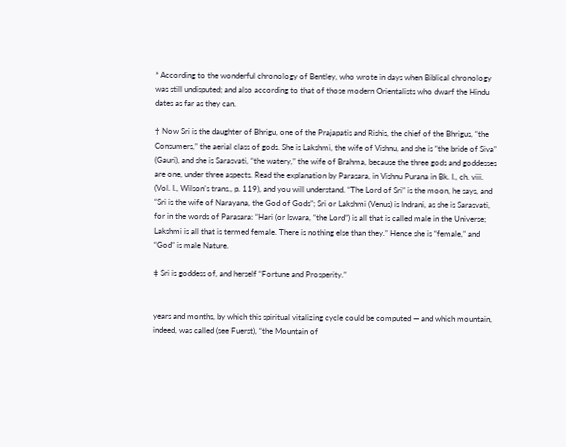* According to the wonderful chronology of Bentley, who wrote in days when Biblical chronology was still undisputed; and also according to that of those modern Orientalists who dwarf the Hindu dates as far as they can.

† Now Sri is the daughter of Bhrigu, one of the Prajapatis and Rishis, the chief of the Bhrigus, “the Consumers,” the aerial class of gods. She is Lakshmi, the wife of Vishnu, and she is “the bride of Siva” (Gauri), and she is Sarasvati, “the watery,” the wife of Brahma, because the three gods and goddesses are one, under three aspects. Read the explanation by Parasara, in Vishnu Purana in Bk. I., ch. viii. (Vol. I., Wilson’s trans., p. 119), and you will understand. “The Lord of Sri” is the moon, he says, and “Sri is the wife of Narayana, the God of Gods”; Sri or Lakshmi (Venus) is Indrani, as she is Sarasvati, for in the words of Parasara: “Hari (or Iswara, “the Lord”) is all that is called male in the Universe; Lakshmi is all that is termed female. There is nothing else than they.” Hence she is “female,” and “God” is male Nature.

‡ Sri is goddess of, and herself “Fortune and Prosperity.”


years and months, by which this spiritual vitalizing cycle could be computed — and which mountain, indeed, was called (see Fuerst), “the Mountain of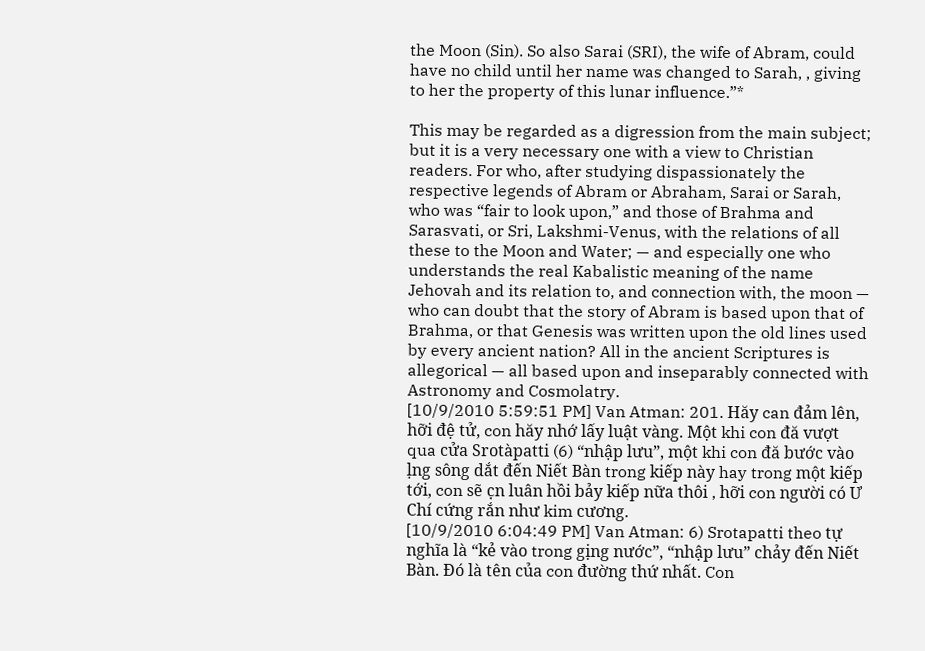the Moon (Sin). So also Sarai (SRI), the wife of Abram, could have no child until her name was changed to Sarah, , giving to her the property of this lunar influence.”*

This may be regarded as a digression from the main subject; but it is a very necessary one with a view to Christian readers. For who, after studying dispassionately the respective legends of Abram or Abraham, Sarai or Sarah, who was “fair to look upon,” and those of Brahma and Sarasvati, or Sri, Lakshmi-Venus, with the relations of all these to the Moon and Water; — and especially one who understands the real Kabalistic meaning of the name Jehovah and its relation to, and connection with, the moon — who can doubt that the story of Abram is based upon that of Brahma, or that Genesis was written upon the old lines used by every ancient nation? All in the ancient Scriptures is allegorical — all based upon and inseparably connected with Astronomy and Cosmolatry.
[10/9/2010 5:59:51 PM] Van Atman: 201. Hăy can đảm lên, hỡi đệ tử, con hăy nhớ lấy luật vàng. Một khi con đă vượt qua cửa Srotàpatti (6) “nhập lưu”, một khi con đă bước vào ḷng sông dắt đến Niết Bàn trong kiếp này hay trong một kiếp tới, con sẽ c̣n luân hồi bảy kiếp nữa thôi , hỡi con người có Ư Chí cứng rắn như kim cương.
[10/9/2010 6:04:49 PM] Van Atman: 6) Srotapatti theo tự nghĩa là “kẻ vào trong gịng nước”, “nhập lưu” chảy đến Niết Bàn. Đó là tên của con đường thứ nhất. Con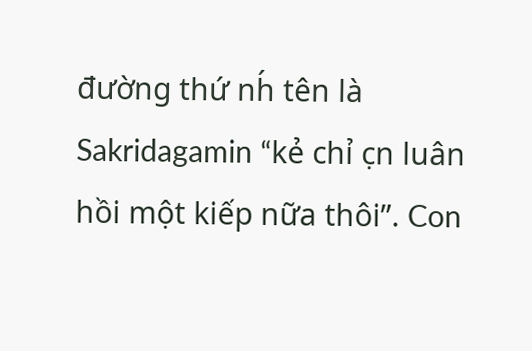đường thứ nh́ tên là Sakridagamin “kẻ chỉ c̣n luân hồi một kiếp nữa thôi”. Con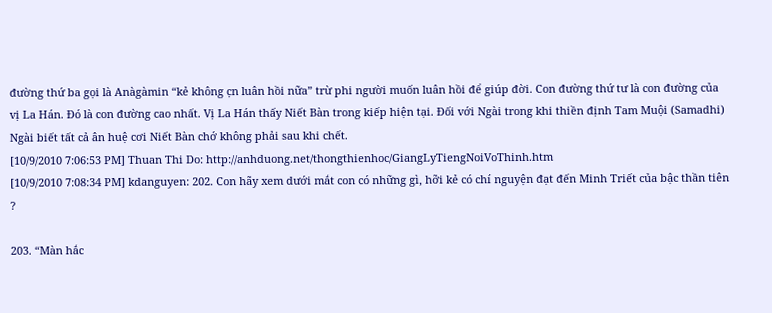đường thứ ba gọi là Anàgàmin “kẻ không c̣n luân hồi nữa” trừ phi người muốn luân hồi để giúp đời. Con đường thứ tư là con đường của vị La Hán. Đó là con đường cao nhất. Vị La Hán thấy Niết Bàn trong kiếp hiện tại. Đối với Ngài trong khi thiền định Tam Muội (Samadhi) Ngài biết tất cả ân huệ cơi Niết Bàn chớ không phải sau khi chết.
[10/9/2010 7:06:53 PM] Thuan Thi Do: http://anhduong.net/thongthienhoc/GiangLyTiengNoiVoThinh.htm
[10/9/2010 7:08:34 PM] kdanguyen: 202. Con hãy xem dưới mắt con có những gì, hỡi kẻ có chí nguyện đạt đến Minh Triết của bậc thần tiên ?

203. “Màn hắc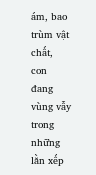ám, bao trùm vật chất, con đang vùng vẫy trong những lằn xếp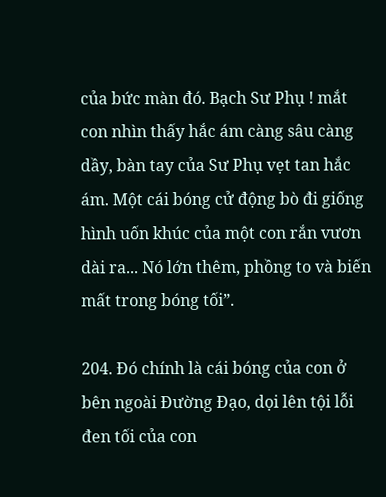của bức màn đó. Bạch Sư Phụ ! mắt con nhìn thấy hắc ám càng sâu càng dầy, bàn tay của Sư Phụ vẹt tan hắc ám. Một cái bóng cử động bò đi giống hình uốn khúc của một con rắn vươn dài ra... Nó lớn thêm, phồng to và biến mất trong bóng tối”.

204. Đó chính là cái bóng của con ở bên ngoài Đường Đạo, dọi lên tội lỗi đen tối của con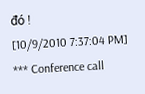đó !
[10/9/2010 7:37:04 PM] *** Conference call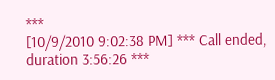***
[10/9/2010 9:02:38 PM] *** Call ended, duration 3:56:26 ***